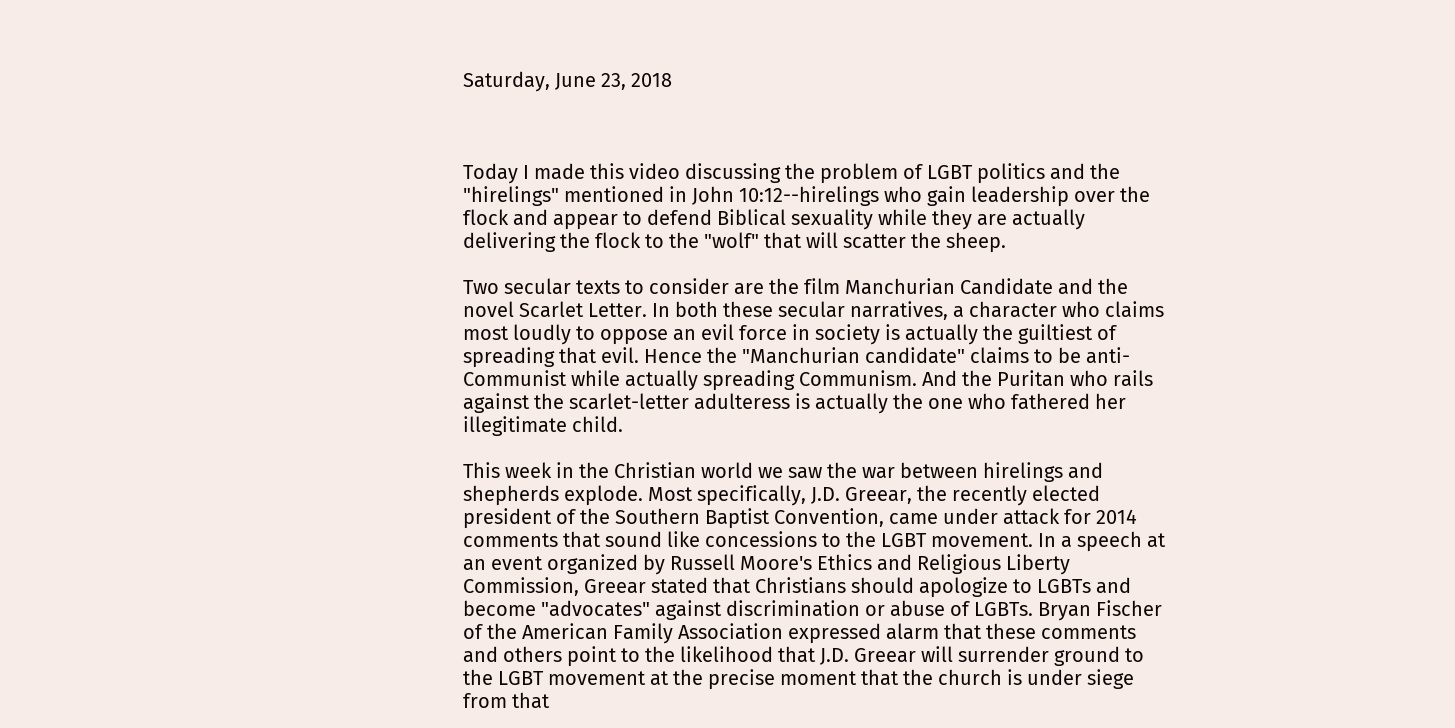Saturday, June 23, 2018



Today I made this video discussing the problem of LGBT politics and the "hirelings" mentioned in John 10:12--hirelings who gain leadership over the flock and appear to defend Biblical sexuality while they are actually delivering the flock to the "wolf" that will scatter the sheep.

Two secular texts to consider are the film Manchurian Candidate and the novel Scarlet Letter. In both these secular narratives, a character who claims most loudly to oppose an evil force in society is actually the guiltiest of spreading that evil. Hence the "Manchurian candidate" claims to be anti-Communist while actually spreading Communism. And the Puritan who rails against the scarlet-letter adulteress is actually the one who fathered her illegitimate child.

This week in the Christian world we saw the war between hirelings and shepherds explode. Most specifically, J.D. Greear, the recently elected president of the Southern Baptist Convention, came under attack for 2014 comments that sound like concessions to the LGBT movement. In a speech at an event organized by Russell Moore's Ethics and Religious Liberty Commission, Greear stated that Christians should apologize to LGBTs and become "advocates" against discrimination or abuse of LGBTs. Bryan Fischer of the American Family Association expressed alarm that these comments and others point to the likelihood that J.D. Greear will surrender ground to the LGBT movement at the precise moment that the church is under siege from that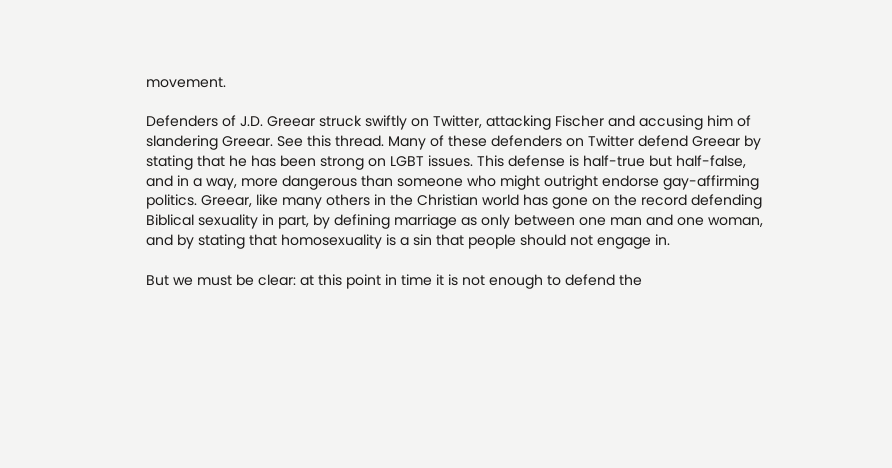movement.

Defenders of J.D. Greear struck swiftly on Twitter, attacking Fischer and accusing him of slandering Greear. See this thread. Many of these defenders on Twitter defend Greear by stating that he has been strong on LGBT issues. This defense is half-true but half-false, and in a way, more dangerous than someone who might outright endorse gay-affirming politics. Greear, like many others in the Christian world has gone on the record defending Biblical sexuality in part, by defining marriage as only between one man and one woman, and by stating that homosexuality is a sin that people should not engage in.

But we must be clear: at this point in time it is not enough to defend the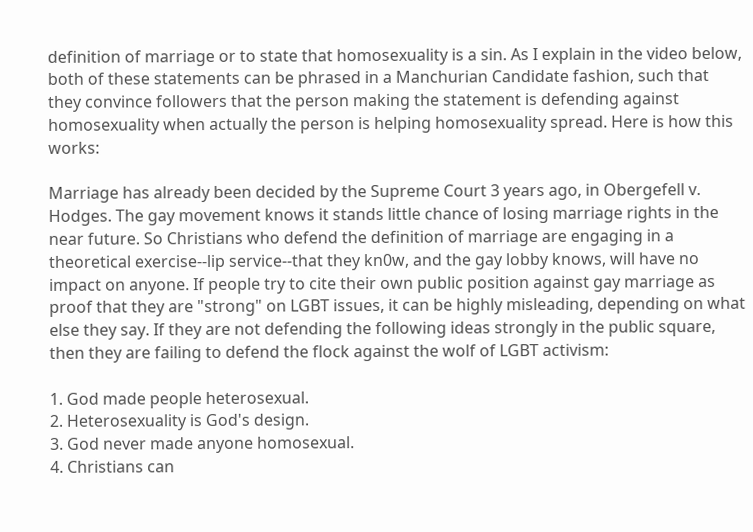definition of marriage or to state that homosexuality is a sin. As I explain in the video below, both of these statements can be phrased in a Manchurian Candidate fashion, such that they convince followers that the person making the statement is defending against homosexuality when actually the person is helping homosexuality spread. Here is how this works:

Marriage has already been decided by the Supreme Court 3 years ago, in Obergefell v. Hodges. The gay movement knows it stands little chance of losing marriage rights in the near future. So Christians who defend the definition of marriage are engaging in a theoretical exercise--lip service--that they kn0w, and the gay lobby knows, will have no impact on anyone. If people try to cite their own public position against gay marriage as proof that they are "strong" on LGBT issues, it can be highly misleading, depending on what else they say. If they are not defending the following ideas strongly in the public square, then they are failing to defend the flock against the wolf of LGBT activism:

1. God made people heterosexual.
2. Heterosexuality is God's design.
3. God never made anyone homosexual.
4. Christians can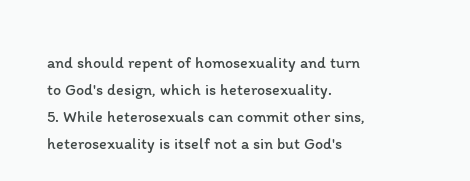and should repent of homosexuality and turn to God's design, which is heterosexuality.
5. While heterosexuals can commit other sins, heterosexuality is itself not a sin but God's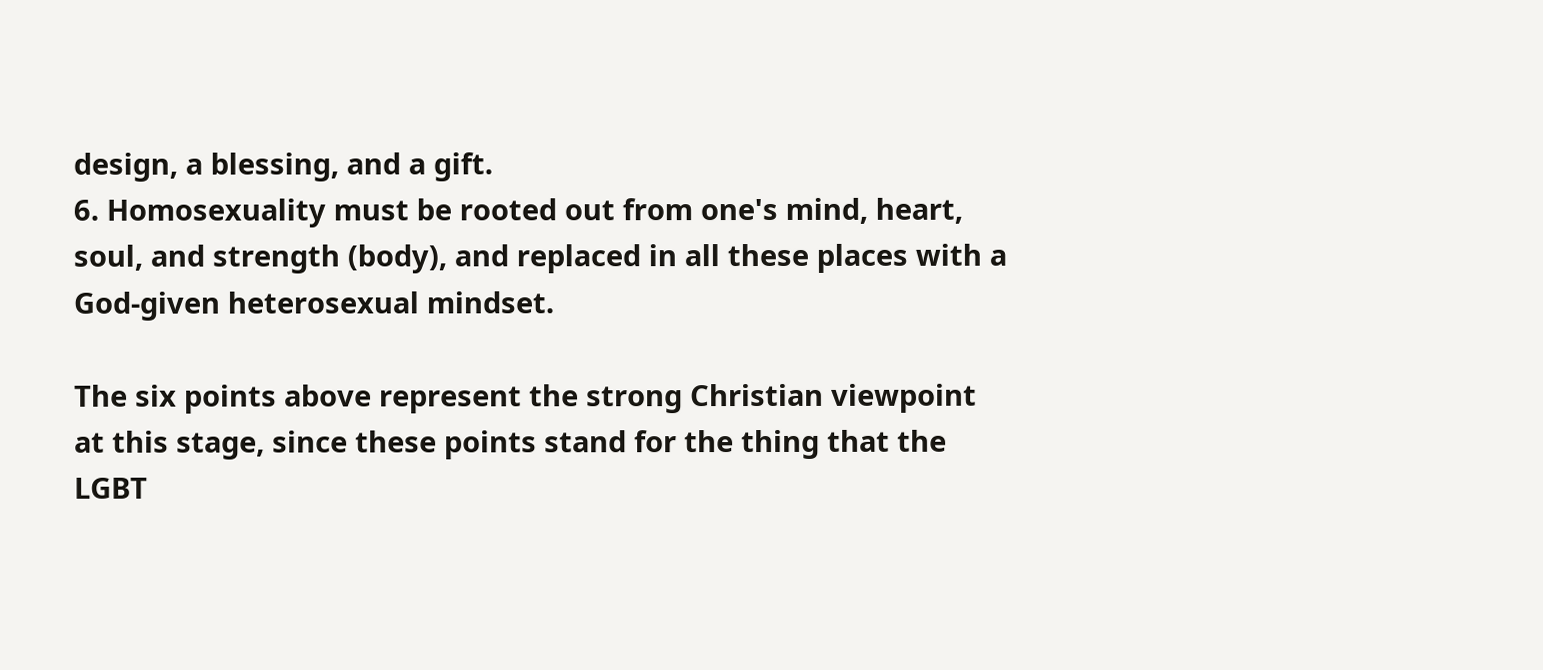design, a blessing, and a gift.
6. Homosexuality must be rooted out from one's mind, heart, soul, and strength (body), and replaced in all these places with a God-given heterosexual mindset.

The six points above represent the strong Christian viewpoint at this stage, since these points stand for the thing that the LGBT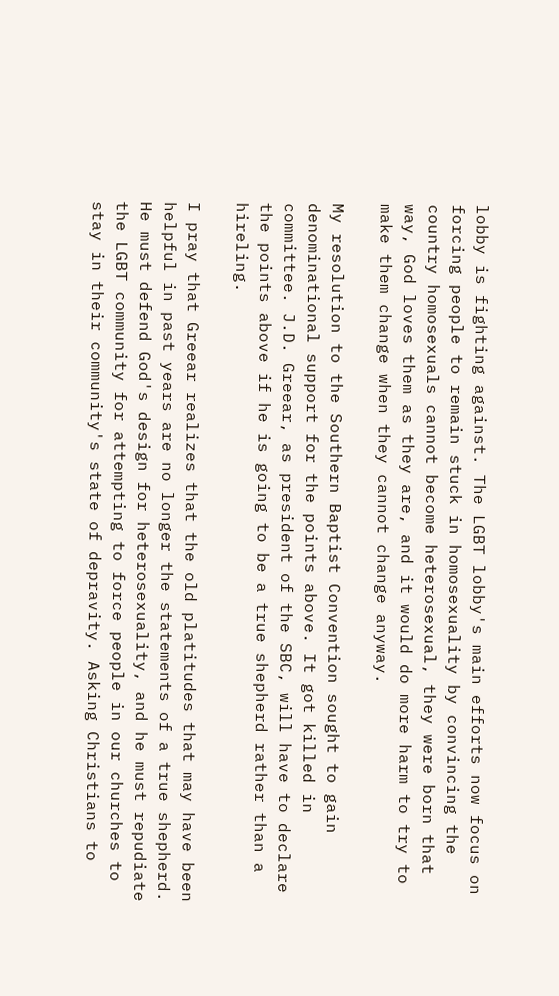lobby is fighting against. The LGBT lobby's main efforts now focus on forcing people to remain stuck in homosexuality by convincing the country homosexuals cannot become heterosexual, they were born that way, God loves them as they are, and it would do more harm to try to make them change when they cannot change anyway.

My resolution to the Southern Baptist Convention sought to gain denominational support for the points above. It got killed in committee. J.D. Greear, as president of the SBC, will have to declare the points above if he is going to be a true shepherd rather than a hireling.

I pray that Greear realizes that the old platitudes that may have been helpful in past years are no longer the statements of a true shepherd. He must defend God's design for heterosexuality, and he must repudiate the LGBT community for attempting to force people in our churches to stay in their community's state of depravity. Asking Christians to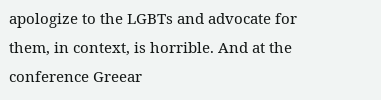apologize to the LGBTs and advocate for them, in context, is horrible. And at the conference Greear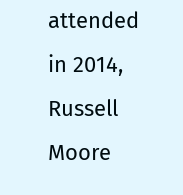attended in 2014, Russell Moore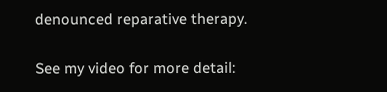denounced reparative therapy.

See my video for more detail: